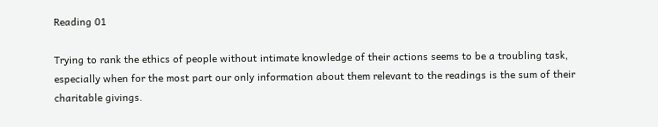Reading 01

Trying to rank the ethics of people without intimate knowledge of their actions seems to be a troubling task, especially when for the most part our only information about them relevant to the readings is the sum of their charitable givings.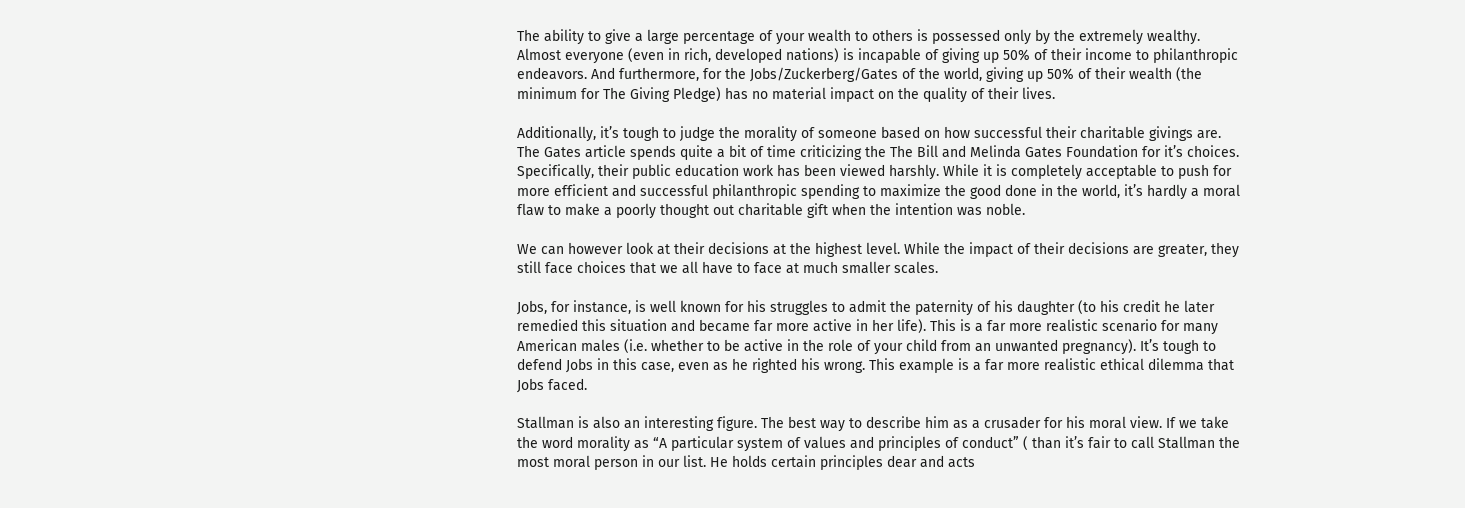The ability to give a large percentage of your wealth to others is possessed only by the extremely wealthy. Almost everyone (even in rich, developed nations) is incapable of giving up 50% of their income to philanthropic endeavors. And furthermore, for the Jobs/Zuckerberg/Gates of the world, giving up 50% of their wealth (the minimum for The Giving Pledge) has no material impact on the quality of their lives.

Additionally, it’s tough to judge the morality of someone based on how successful their charitable givings are. The Gates article spends quite a bit of time criticizing the The Bill and Melinda Gates Foundation for it’s choices. Specifically, their public education work has been viewed harshly. While it is completely acceptable to push for more efficient and successful philanthropic spending to maximize the good done in the world, it’s hardly a moral flaw to make a poorly thought out charitable gift when the intention was noble.

We can however look at their decisions at the highest level. While the impact of their decisions are greater, they still face choices that we all have to face at much smaller scales.

Jobs, for instance, is well known for his struggles to admit the paternity of his daughter (to his credit he later remedied this situation and became far more active in her life). This is a far more realistic scenario for many American males (i.e. whether to be active in the role of your child from an unwanted pregnancy). It’s tough to defend Jobs in this case, even as he righted his wrong. This example is a far more realistic ethical dilemma that Jobs faced.

Stallman is also an interesting figure. The best way to describe him as a crusader for his moral view. If we take the word morality as “A particular system of values and principles of conduct” ( than it’s fair to call Stallman the most moral person in our list. He holds certain principles dear and acts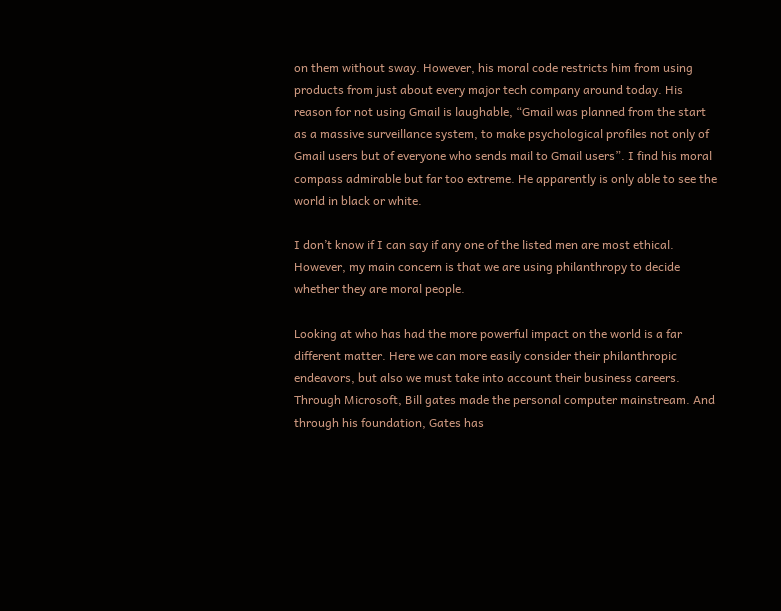on them without sway. However, his moral code restricts him from using products from just about every major tech company around today. His reason for not using Gmail is laughable, “Gmail was planned from the start as a massive surveillance system, to make psychological profiles not only of Gmail users but of everyone who sends mail to Gmail users”. I find his moral compass admirable but far too extreme. He apparently is only able to see the world in black or white.

I don’t know if I can say if any one of the listed men are most ethical. However, my main concern is that we are using philanthropy to decide whether they are moral people.

Looking at who has had the more powerful impact on the world is a far different matter. Here we can more easily consider their philanthropic endeavors, but also we must take into account their business careers. Through Microsoft, Bill gates made the personal computer mainstream. And through his foundation, Gates has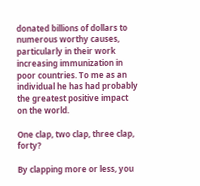donated billions of dollars to numerous worthy causes, particularly in their work increasing immunization in poor countries. To me as an individual he has had probably the greatest positive impact on the world.

One clap, two clap, three clap, forty?

By clapping more or less, you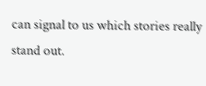can signal to us which stories really stand out.